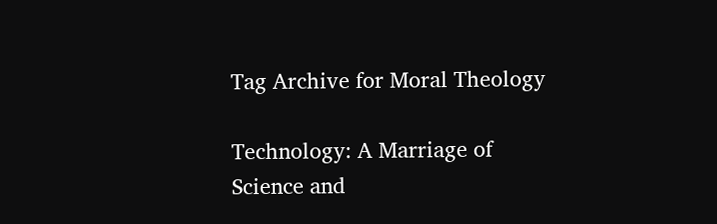Tag Archive for Moral Theology

Technology: A Marriage of Science and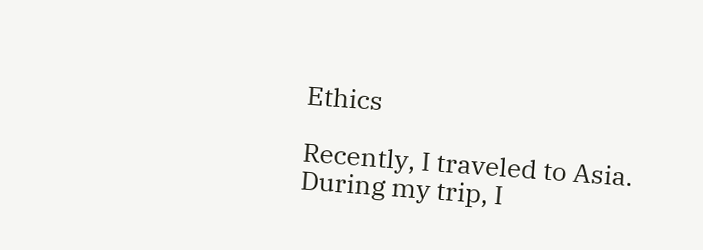Ethics

Recently, I traveled to Asia.  During my trip, I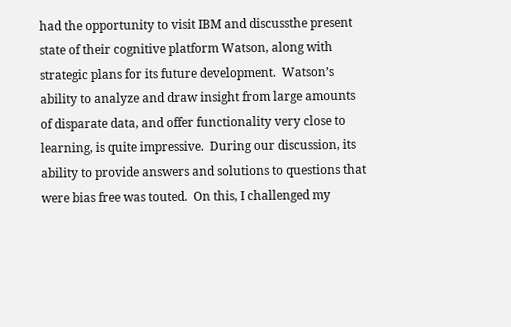had the opportunity to visit IBM and discussthe present state of their cognitive platform Watson, along with strategic plans for its future development.  Watson’s ability to analyze and draw insight from large amounts of disparate data, and offer functionality very close to learning, is quite impressive.  During our discussion, its ability to provide answers and solutions to questions that were bias free was touted.  On this, I challenged my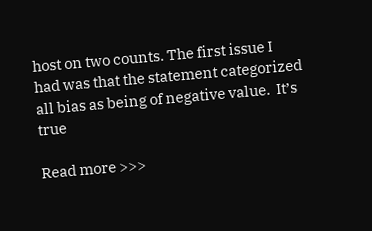host on two counts. The first issue I had was that the statement categorized all bias as being of negative value.  It’s true

Read more >>>